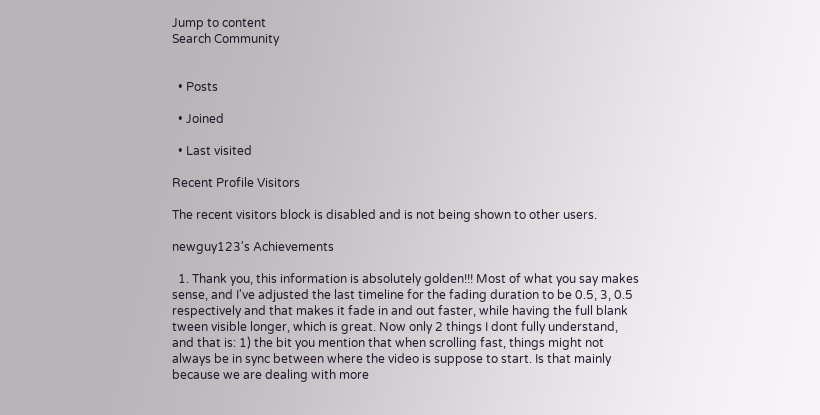Jump to content
Search Community


  • Posts

  • Joined

  • Last visited

Recent Profile Visitors

The recent visitors block is disabled and is not being shown to other users.

newguy123's Achievements

  1. Thank you, this information is absolutely golden!!! Most of what you say makes sense, and I've adjusted the last timeline for the fading duration to be 0.5, 3, 0.5 respectively and that makes it fade in and out faster, while having the full blank tween visible longer, which is great. Now only 2 things I dont fully understand, and that is: 1) the bit you mention that when scrolling fast, things might not always be in sync between where the video is suppose to start. Is that mainly because we are dealing with more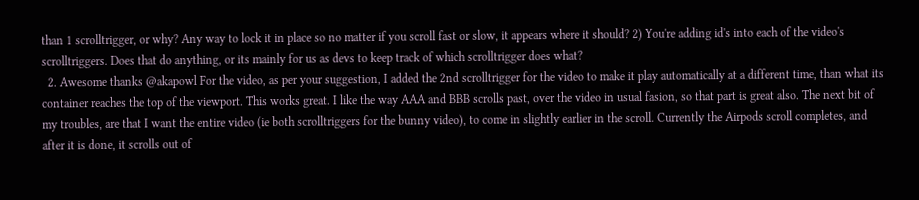than 1 scrolltrigger, or why? Any way to lock it in place so no matter if you scroll fast or slow, it appears where it should? 2) You're adding id's into each of the video's scrolltriggers. Does that do anything, or its mainly for us as devs to keep track of which scrolltrigger does what?
  2. Awesome thanks @akapowl For the video, as per your suggestion, I added the 2nd scrolltrigger for the video to make it play automatically at a different time, than what its container reaches the top of the viewport. This works great. I like the way AAA and BBB scrolls past, over the video in usual fasion, so that part is great also. The next bit of my troubles, are that I want the entire video (ie both scrolltriggers for the bunny video), to come in slightly earlier in the scroll. Currently the Airpods scroll completes, and after it is done, it scrolls out of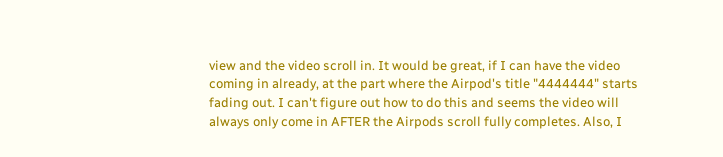view and the video scroll in. It would be great, if I can have the video coming in already, at the part where the Airpod's title "4444444" starts fading out. I can't figure out how to do this and seems the video will always only come in AFTER the Airpods scroll fully completes. Also, I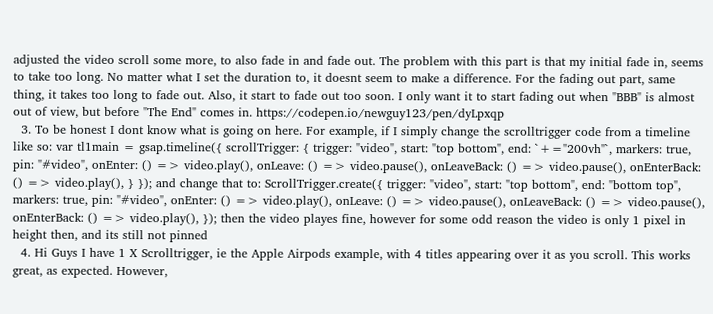adjusted the video scroll some more, to also fade in and fade out. The problem with this part is that my initial fade in, seems to take too long. No matter what I set the duration to, it doesnt seem to make a difference. For the fading out part, same thing, it takes too long to fade out. Also, it start to fade out too soon. I only want it to start fading out when "BBB" is almost out of view, but before "The End" comes in. https://codepen.io/newguy123/pen/dyLpxqp
  3. To be honest I dont know what is going on here. For example, if I simply change the scrolltrigger code from a timeline like so: var tl1main = gsap.timeline({ scrollTrigger: { trigger: "video", start: "top bottom", end: `+="200vh"`, markers: true, pin: "#video", onEnter: () => video.play(), onLeave: () => video.pause(), onLeaveBack: () => video.pause(), onEnterBack: () => video.play(), } }); and change that to: ScrollTrigger.create({ trigger: "video", start: "top bottom", end: "bottom top", markers: true, pin: "#video", onEnter: () => video.play(), onLeave: () => video.pause(), onLeaveBack: () => video.pause(), onEnterBack: () => video.play(), }); then the video playes fine, however for some odd reason the video is only 1 pixel in height then, and its still not pinned
  4. Hi Guys I have 1 X Scrolltrigger, ie the Apple Airpods example, with 4 titles appearing over it as you scroll. This works great, as expected. However,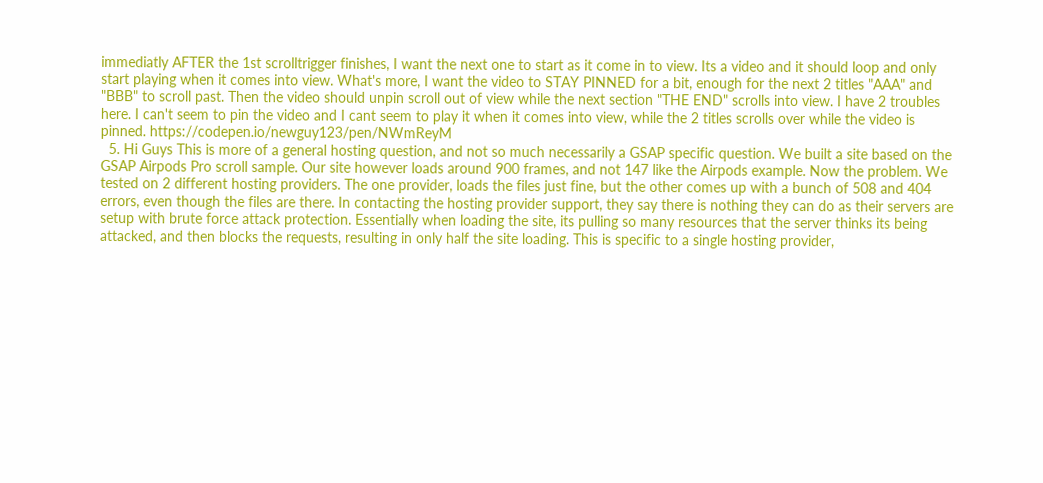immediatly AFTER the 1st scrolltrigger finishes, I want the next one to start as it come in to view. Its a video and it should loop and only start playing when it comes into view. What's more, I want the video to STAY PINNED for a bit, enough for the next 2 titles "AAA" and "BBB" to scroll past. Then the video should unpin scroll out of view while the next section "THE END" scrolls into view. I have 2 troubles here. I can't seem to pin the video and I cant seem to play it when it comes into view, while the 2 titles scrolls over while the video is pinned. https://codepen.io/newguy123/pen/NWmReyM
  5. Hi Guys This is more of a general hosting question, and not so much necessarily a GSAP specific question. We built a site based on the GSAP Airpods Pro scroll sample. Our site however loads around 900 frames, and not 147 like the Airpods example. Now the problem. We tested on 2 different hosting providers. The one provider, loads the files just fine, but the other comes up with a bunch of 508 and 404 errors, even though the files are there. In contacting the hosting provider support, they say there is nothing they can do as their servers are setup with brute force attack protection. Essentially when loading the site, its pulling so many resources that the server thinks its being attacked, and then blocks the requests, resulting in only half the site loading. This is specific to a single hosting provider,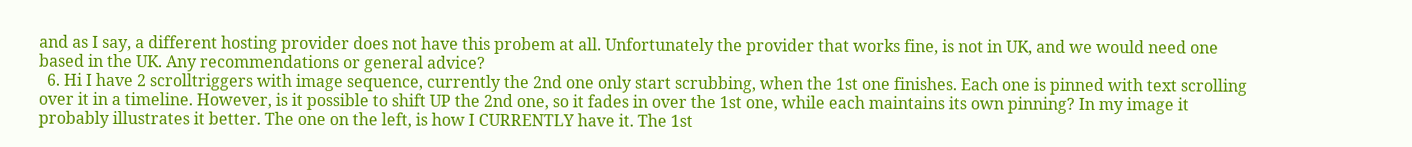and as I say, a different hosting provider does not have this probem at all. Unfortunately the provider that works fine, is not in UK, and we would need one based in the UK. Any recommendations or general advice?
  6. Hi I have 2 scrolltriggers with image sequence, currently the 2nd one only start scrubbing, when the 1st one finishes. Each one is pinned with text scrolling over it in a timeline. However, is it possible to shift UP the 2nd one, so it fades in over the 1st one, while each maintains its own pinning? In my image it probably illustrates it better. The one on the left, is how I CURRENTLY have it. The 1st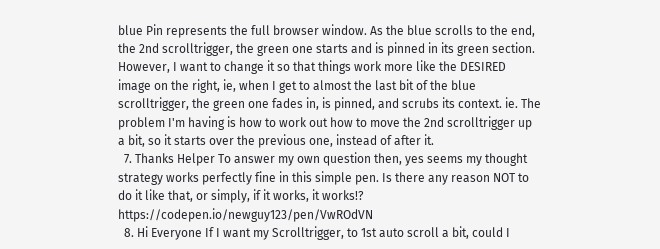blue Pin represents the full browser window. As the blue scrolls to the end, the 2nd scrolltrigger, the green one starts and is pinned in its green section. However, I want to change it so that things work more like the DESIRED image on the right, ie, when I get to almost the last bit of the blue scrolltrigger, the green one fades in, is pinned, and scrubs its context. ie. The problem I'm having is how to work out how to move the 2nd scrolltrigger up a bit, so it starts over the previous one, instead of after it.
  7. Thanks Helper To answer my own question then, yes seems my thought strategy works perfectly fine in this simple pen. Is there any reason NOT to do it like that, or simply, if it works, it works!? https://codepen.io/newguy123/pen/VwROdVN
  8. Hi Everyone If I want my Scrolltrigger, to 1st auto scroll a bit, could I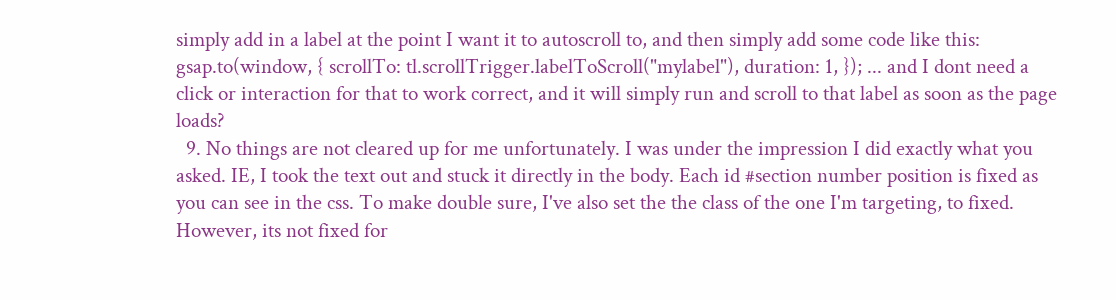simply add in a label at the point I want it to autoscroll to, and then simply add some code like this: gsap.to(window, { scrollTo: tl.scrollTrigger.labelToScroll("mylabel"), duration: 1, }); ... and I dont need a click or interaction for that to work correct, and it will simply run and scroll to that label as soon as the page loads?
  9. No things are not cleared up for me unfortunately. I was under the impression I did exactly what you asked. IE, I took the text out and stuck it directly in the body. Each id #section number position is fixed as you can see in the css. To make double sure, I've also set the the class of the one I'm targeting, to fixed. However, its not fixed for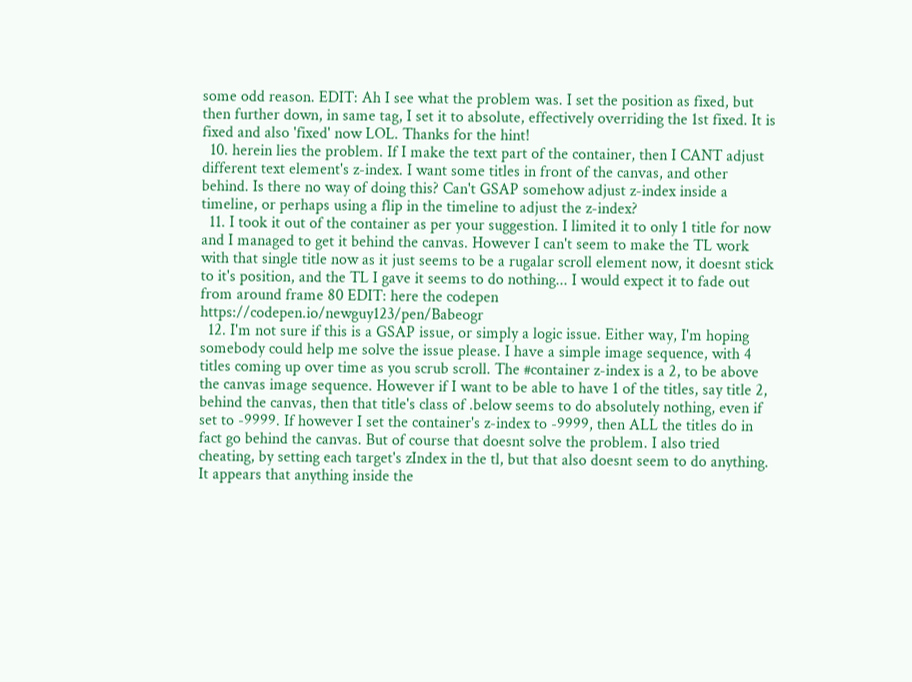some odd reason. EDIT: Ah I see what the problem was. I set the position as fixed, but then further down, in same tag, I set it to absolute, effectively overriding the 1st fixed. It is fixed and also 'fixed' now LOL. Thanks for the hint!
  10. herein lies the problem. If I make the text part of the container, then I CANT adjust different text element's z-index. I want some titles in front of the canvas, and other behind. Is there no way of doing this? Can't GSAP somehow adjust z-index inside a timeline, or perhaps using a flip in the timeline to adjust the z-index?
  11. I took it out of the container as per your suggestion. I limited it to only 1 title for now and I managed to get it behind the canvas. However I can't seem to make the TL work with that single title now as it just seems to be a rugalar scroll element now, it doesnt stick to it's position, and the TL I gave it seems to do nothing... I would expect it to fade out from around frame 80 EDIT: here the codepen https://codepen.io/newguy123/pen/Babeogr
  12. I'm not sure if this is a GSAP issue, or simply a logic issue. Either way, I'm hoping somebody could help me solve the issue please. I have a simple image sequence, with 4 titles coming up over time as you scrub scroll. The #container z-index is a 2, to be above the canvas image sequence. However if I want to be able to have 1 of the titles, say title 2, behind the canvas, then that title's class of .below seems to do absolutely nothing, even if set to -9999. If however I set the container's z-index to -9999, then ALL the titles do in fact go behind the canvas. But of course that doesnt solve the problem. I also tried cheating, by setting each target's zIndex in the tl, but that also doesnt seem to do anything. It appears that anything inside the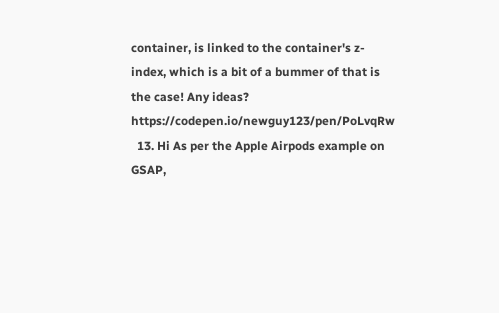container, is linked to the container's z-index, which is a bit of a bummer of that is the case! Any ideas? https://codepen.io/newguy123/pen/PoLvqRw
  13. Hi As per the Apple Airpods example on GSAP,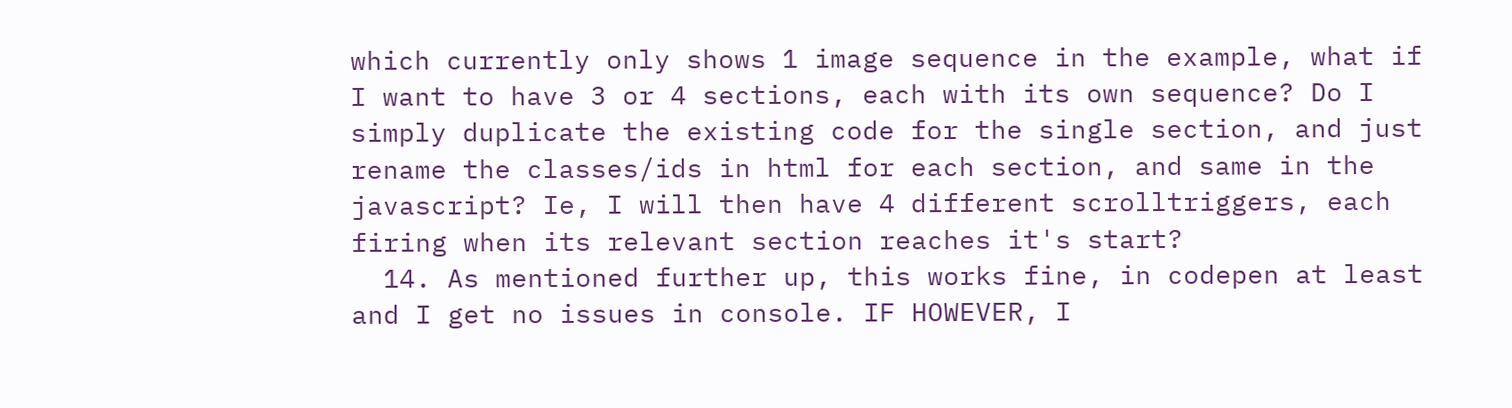which currently only shows 1 image sequence in the example, what if I want to have 3 or 4 sections, each with its own sequence? Do I simply duplicate the existing code for the single section, and just rename the classes/ids in html for each section, and same in the javascript? Ie, I will then have 4 different scrolltriggers, each firing when its relevant section reaches it's start?
  14. As mentioned further up, this works fine, in codepen at least and I get no issues in console. IF HOWEVER, I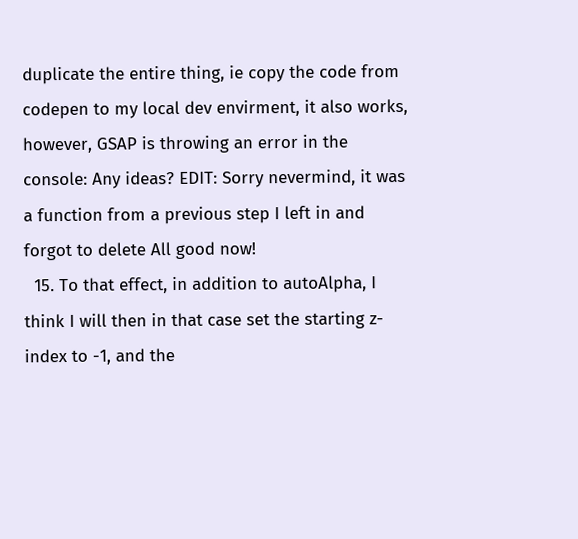duplicate the entire thing, ie copy the code from codepen to my local dev envirment, it also works, however, GSAP is throwing an error in the console: Any ideas? EDIT: Sorry nevermind, it was a function from a previous step I left in and forgot to delete All good now!
  15. To that effect, in addition to autoAlpha, I think I will then in that case set the starting z-index to -1, and the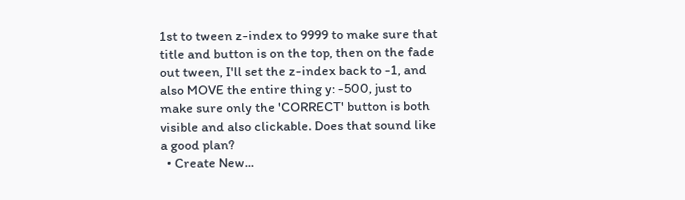1st to tween z-index to 9999 to make sure that title and button is on the top, then on the fade out tween, I'll set the z-index back to -1, and also MOVE the entire thing y: -500, just to make sure only the 'CORRECT' button is both visible and also clickable. Does that sound like a good plan?
  • Create New...